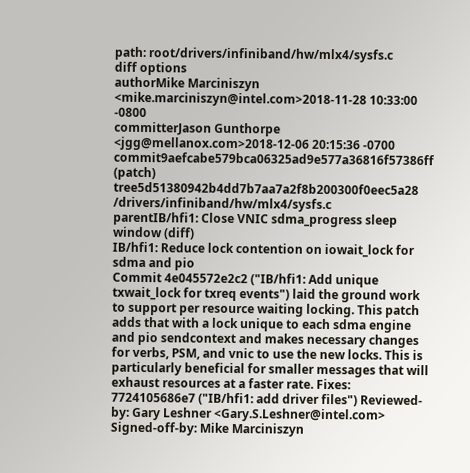path: root/drivers/infiniband/hw/mlx4/sysfs.c
diff options
authorMike Marciniszyn <mike.marciniszyn@intel.com>2018-11-28 10:33:00 -0800
committerJason Gunthorpe <jgg@mellanox.com>2018-12-06 20:15:36 -0700
commit9aefcabe579bca06325ad9e577a36816f57386ff (patch)
tree5d51380942b4dd7b7aa7a2f8b200300f0eec5a28 /drivers/infiniband/hw/mlx4/sysfs.c
parentIB/hfi1: Close VNIC sdma_progress sleep window (diff)
IB/hfi1: Reduce lock contention on iowait_lock for sdma and pio
Commit 4e045572e2c2 ("IB/hfi1: Add unique txwait_lock for txreq events") laid the ground work to support per resource waiting locking. This patch adds that with a lock unique to each sdma engine and pio sendcontext and makes necessary changes for verbs, PSM, and vnic to use the new locks. This is particularly beneficial for smaller messages that will exhaust resources at a faster rate. Fixes: 7724105686e7 ("IB/hfi1: add driver files") Reviewed-by: Gary Leshner <Gary.S.Leshner@intel.com> Signed-off-by: Mike Marciniszyn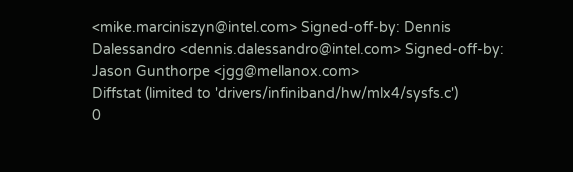<mike.marciniszyn@intel.com> Signed-off-by: Dennis Dalessandro <dennis.dalessandro@intel.com> Signed-off-by: Jason Gunthorpe <jgg@mellanox.com>
Diffstat (limited to 'drivers/infiniband/hw/mlx4/sysfs.c')
0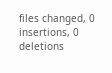files changed, 0 insertions, 0 deletions